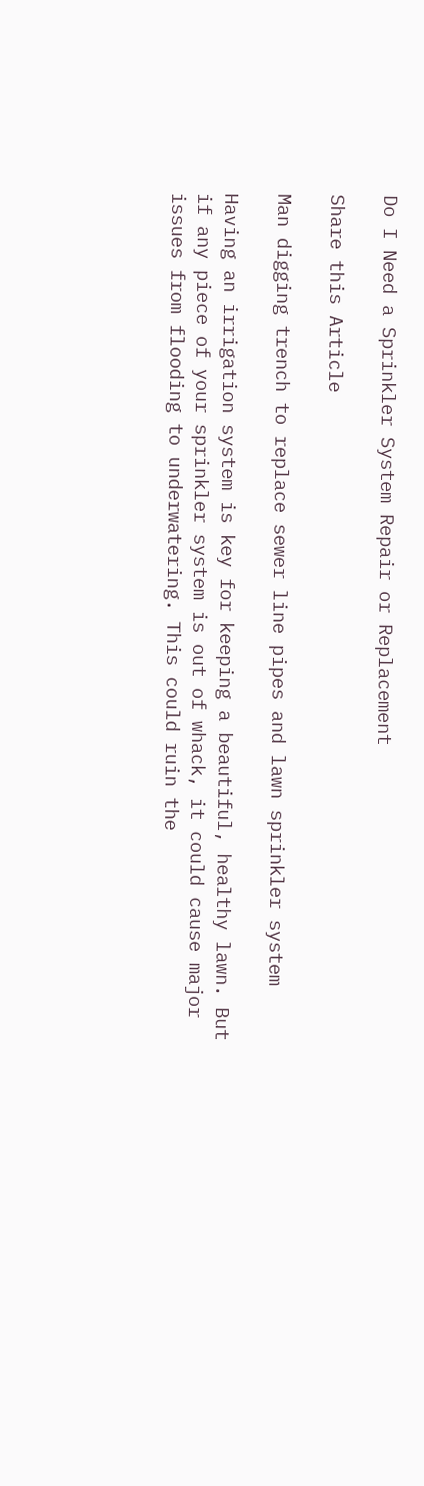Do I Need a Sprinkler System Repair or Replacement

Share this Article

Man digging trench to replace sewer line pipes and lawn sprinkler system

Having an irrigation system is key for keeping a beautiful, healthy lawn. But if any piece of your sprinkler system is out of whack, it could cause major issues from flooding to underwatering. This could ruin the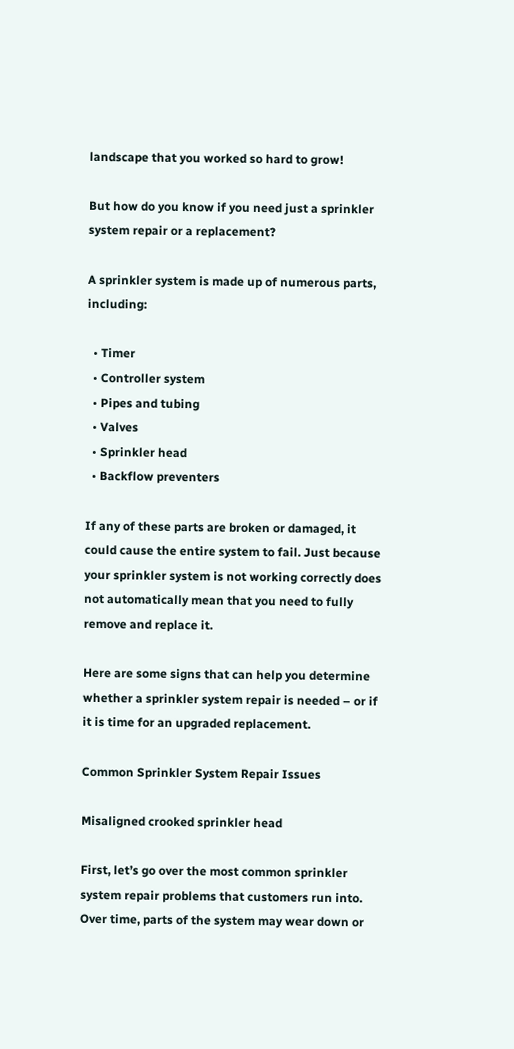landscape that you worked so hard to grow!

But how do you know if you need just a sprinkler system repair or a replacement?

A sprinkler system is made up of numerous parts, including:

  • Timer
  • Controller system
  • Pipes and tubing
  • Valves
  • Sprinkler head
  • Backflow preventers

If any of these parts are broken or damaged, it could cause the entire system to fail. Just because your sprinkler system is not working correctly does not automatically mean that you need to fully remove and replace it.

Here are some signs that can help you determine whether a sprinkler system repair is needed – or if it is time for an upgraded replacement.

Common Sprinkler System Repair Issues

Misaligned crooked sprinkler head

First, let’s go over the most common sprinkler system repair problems that customers run into. Over time, parts of the system may wear down or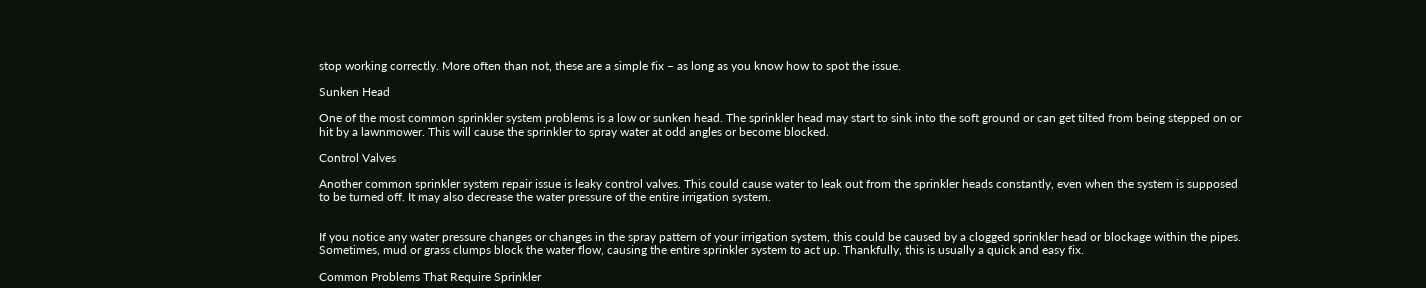stop working correctly. More often than not, these are a simple fix – as long as you know how to spot the issue.

Sunken Head

One of the most common sprinkler system problems is a low or sunken head. The sprinkler head may start to sink into the soft ground or can get tilted from being stepped on or hit by a lawnmower. This will cause the sprinkler to spray water at odd angles or become blocked.

Control Valves

Another common sprinkler system repair issue is leaky control valves. This could cause water to leak out from the sprinkler heads constantly, even when the system is supposed to be turned off. It may also decrease the water pressure of the entire irrigation system.


If you notice any water pressure changes or changes in the spray pattern of your irrigation system, this could be caused by a clogged sprinkler head or blockage within the pipes. Sometimes, mud or grass clumps block the water flow, causing the entire sprinkler system to act up. Thankfully, this is usually a quick and easy fix.

Common Problems That Require Sprinkler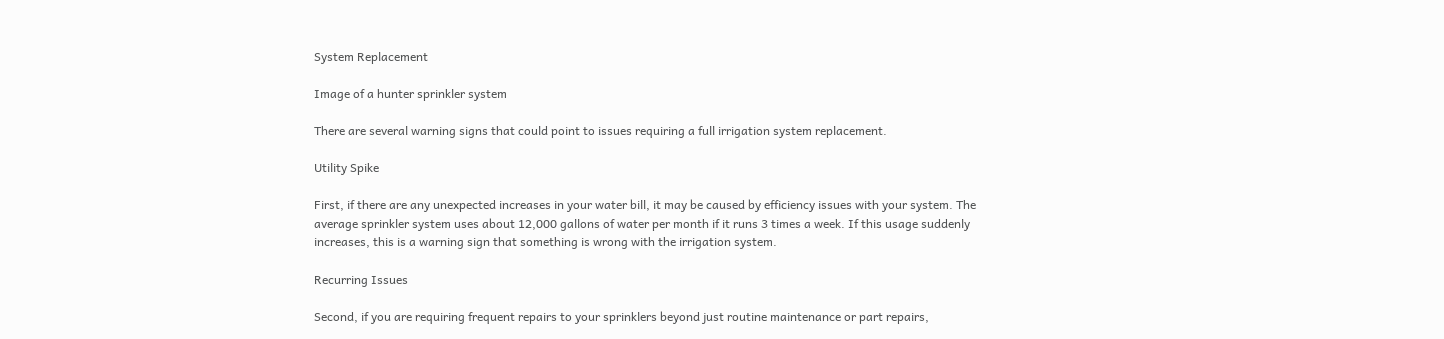System Replacement

Image of a hunter sprinkler system

There are several warning signs that could point to issues requiring a full irrigation system replacement.

Utility Spike

First, if there are any unexpected increases in your water bill, it may be caused by efficiency issues with your system. The average sprinkler system uses about 12,000 gallons of water per month if it runs 3 times a week. If this usage suddenly increases, this is a warning sign that something is wrong with the irrigation system.

Recurring Issues

Second, if you are requiring frequent repairs to your sprinklers beyond just routine maintenance or part repairs,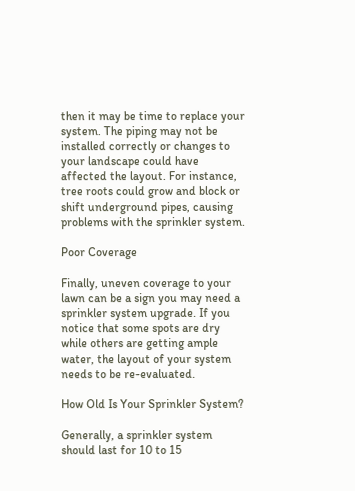then it may be time to replace your system. The piping may not be installed correctly or changes to your landscape could have affected the layout. For instance, tree roots could grow and block or shift underground pipes, causing problems with the sprinkler system.

Poor Coverage

Finally, uneven coverage to your lawn can be a sign you may need a sprinkler system upgrade. If you notice that some spots are dry while others are getting ample water, the layout of your system needs to be re-evaluated.

How Old Is Your Sprinkler System?

Generally, a sprinkler system should last for 10 to 15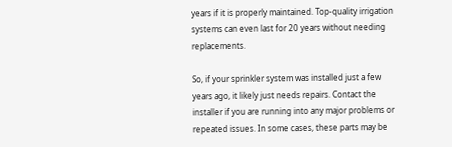years if it is properly maintained. Top-quality irrigation systems can even last for 20 years without needing replacements.

So, if your sprinkler system was installed just a few years ago, it likely just needs repairs. Contact the installer if you are running into any major problems or repeated issues. In some cases, these parts may be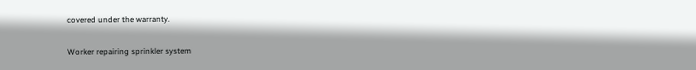covered under the warranty.

Worker repairing sprinkler system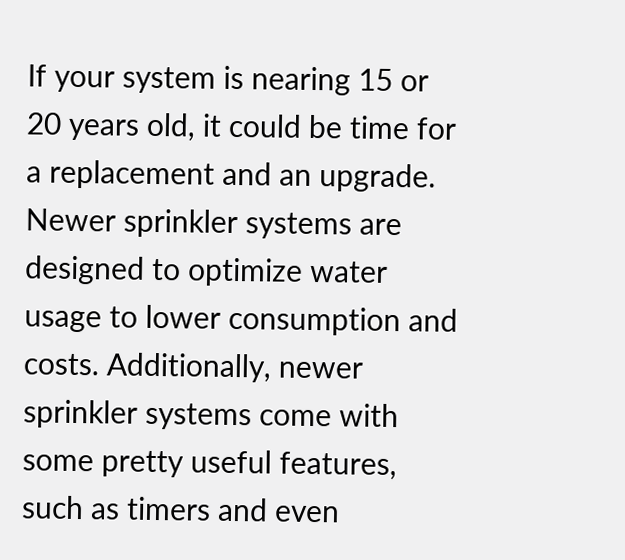If your system is nearing 15 or 20 years old, it could be time for a replacement and an upgrade. Newer sprinkler systems are designed to optimize water usage to lower consumption and costs. Additionally, newer sprinkler systems come with some pretty useful features, such as timers and even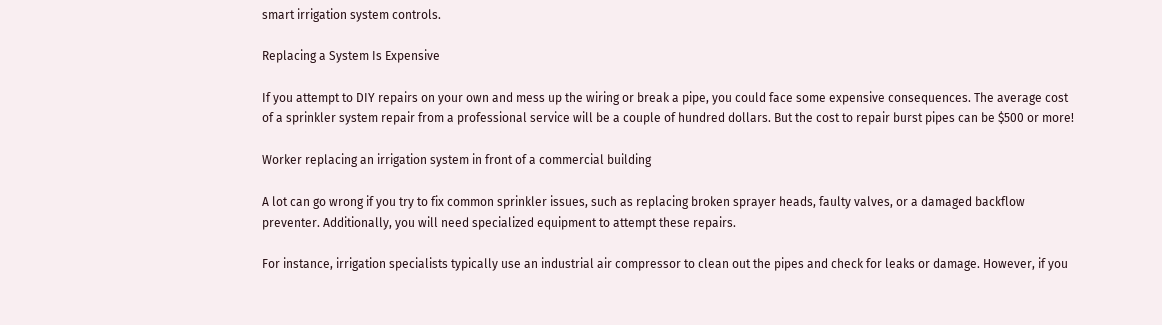smart irrigation system controls.

Replacing a System Is Expensive

If you attempt to DIY repairs on your own and mess up the wiring or break a pipe, you could face some expensive consequences. The average cost of a sprinkler system repair from a professional service will be a couple of hundred dollars. But the cost to repair burst pipes can be $500 or more!

Worker replacing an irrigation system in front of a commercial building

A lot can go wrong if you try to fix common sprinkler issues, such as replacing broken sprayer heads, faulty valves, or a damaged backflow preventer. Additionally, you will need specialized equipment to attempt these repairs.

For instance, irrigation specialists typically use an industrial air compressor to clean out the pipes and check for leaks or damage. However, if you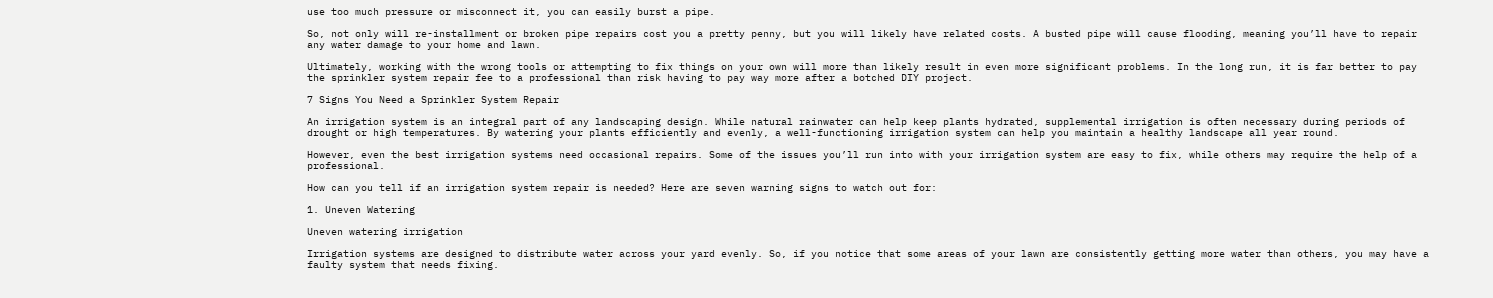use too much pressure or misconnect it, you can easily burst a pipe.

So, not only will re-installment or broken pipe repairs cost you a pretty penny, but you will likely have related costs. A busted pipe will cause flooding, meaning you’ll have to repair any water damage to your home and lawn.

Ultimately, working with the wrong tools or attempting to fix things on your own will more than likely result in even more significant problems. In the long run, it is far better to pay the sprinkler system repair fee to a professional than risk having to pay way more after a botched DIY project.

7 Signs You Need a Sprinkler System Repair

An irrigation system is an integral part of any landscaping design. While natural rainwater can help keep plants hydrated, supplemental irrigation is often necessary during periods of drought or high temperatures. By watering your plants efficiently and evenly, a well-functioning irrigation system can help you maintain a healthy landscape all year round.

However, even the best irrigation systems need occasional repairs. Some of the issues you’ll run into with your irrigation system are easy to fix, while others may require the help of a professional.

How can you tell if an irrigation system repair is needed? Here are seven warning signs to watch out for:

1. Uneven Watering

Uneven watering irrigation

Irrigation systems are designed to distribute water across your yard evenly. So, if you notice that some areas of your lawn are consistently getting more water than others, you may have a faulty system that needs fixing.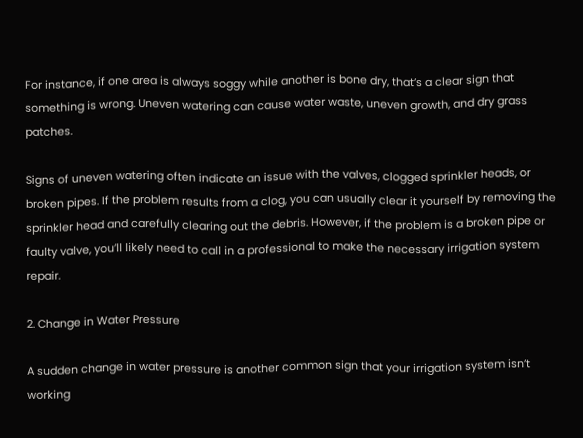For instance, if one area is always soggy while another is bone dry, that’s a clear sign that something is wrong. Uneven watering can cause water waste, uneven growth, and dry grass patches.

Signs of uneven watering often indicate an issue with the valves, clogged sprinkler heads, or broken pipes. If the problem results from a clog, you can usually clear it yourself by removing the sprinkler head and carefully clearing out the debris. However, if the problem is a broken pipe or faulty valve, you’ll likely need to call in a professional to make the necessary irrigation system repair.

2. Change in Water Pressure

A sudden change in water pressure is another common sign that your irrigation system isn’t working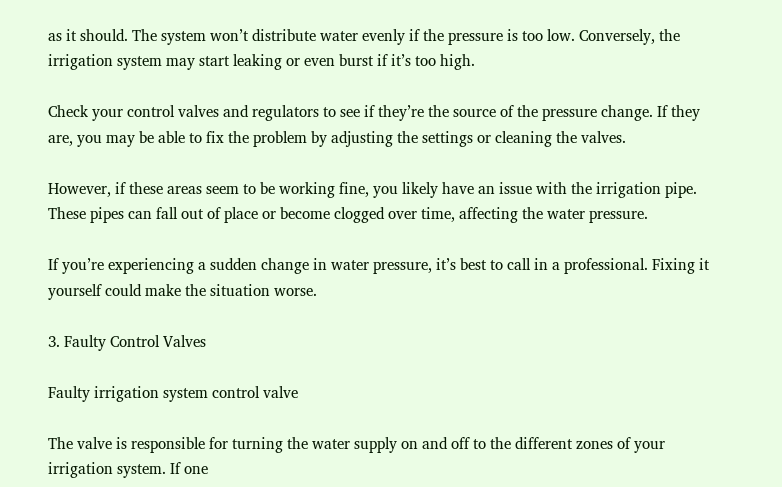as it should. The system won’t distribute water evenly if the pressure is too low. Conversely, the irrigation system may start leaking or even burst if it’s too high.

Check your control valves and regulators to see if they’re the source of the pressure change. If they are, you may be able to fix the problem by adjusting the settings or cleaning the valves.

However, if these areas seem to be working fine, you likely have an issue with the irrigation pipe. These pipes can fall out of place or become clogged over time, affecting the water pressure.

If you’re experiencing a sudden change in water pressure, it’s best to call in a professional. Fixing it yourself could make the situation worse.

3. Faulty Control Valves

Faulty irrigation system control valve

The valve is responsible for turning the water supply on and off to the different zones of your irrigation system. If one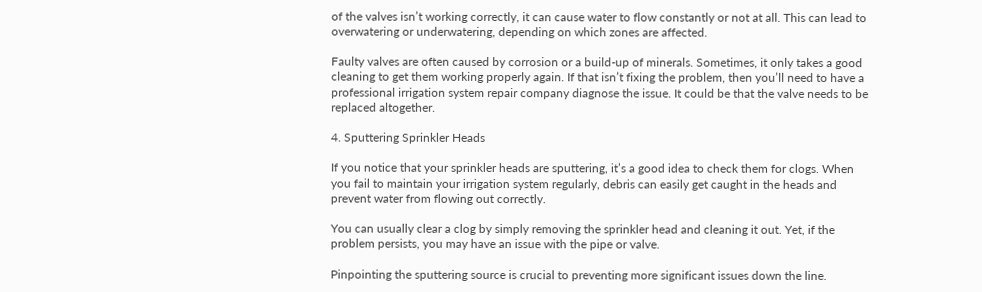of the valves isn’t working correctly, it can cause water to flow constantly or not at all. This can lead to overwatering or underwatering, depending on which zones are affected.

Faulty valves are often caused by corrosion or a build-up of minerals. Sometimes, it only takes a good cleaning to get them working properly again. If that isn’t fixing the problem, then you’ll need to have a professional irrigation system repair company diagnose the issue. It could be that the valve needs to be replaced altogether.

4. Sputtering Sprinkler Heads

If you notice that your sprinkler heads are sputtering, it’s a good idea to check them for clogs. When you fail to maintain your irrigation system regularly, debris can easily get caught in the heads and prevent water from flowing out correctly.

You can usually clear a clog by simply removing the sprinkler head and cleaning it out. Yet, if the problem persists, you may have an issue with the pipe or valve.

Pinpointing the sputtering source is crucial to preventing more significant issues down the line.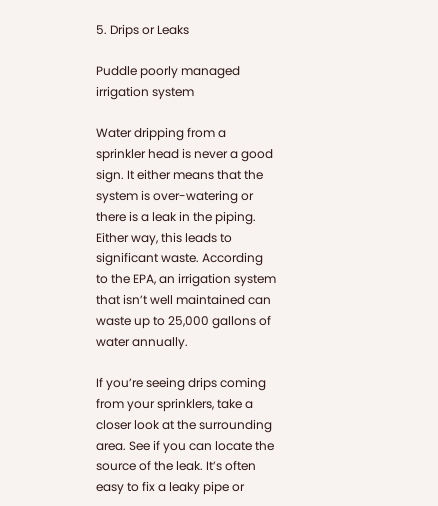5. Drips or Leaks

Puddle poorly managed irrigation system

Water dripping from a sprinkler head is never a good sign. It either means that the system is over-watering or there is a leak in the piping. Either way, this leads to significant waste. According to the EPA, an irrigation system that isn’t well maintained can waste up to 25,000 gallons of water annually.

If you’re seeing drips coming from your sprinklers, take a closer look at the surrounding area. See if you can locate the source of the leak. It’s often easy to fix a leaky pipe or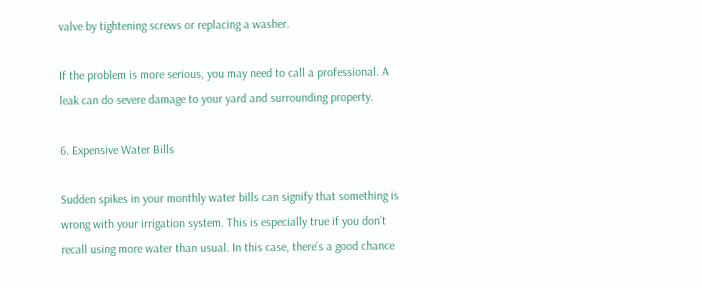valve by tightening screws or replacing a washer.

If the problem is more serious, you may need to call a professional. A leak can do severe damage to your yard and surrounding property.

6. Expensive Water Bills

Sudden spikes in your monthly water bills can signify that something is wrong with your irrigation system. This is especially true if you don’t recall using more water than usual. In this case, there’s a good chance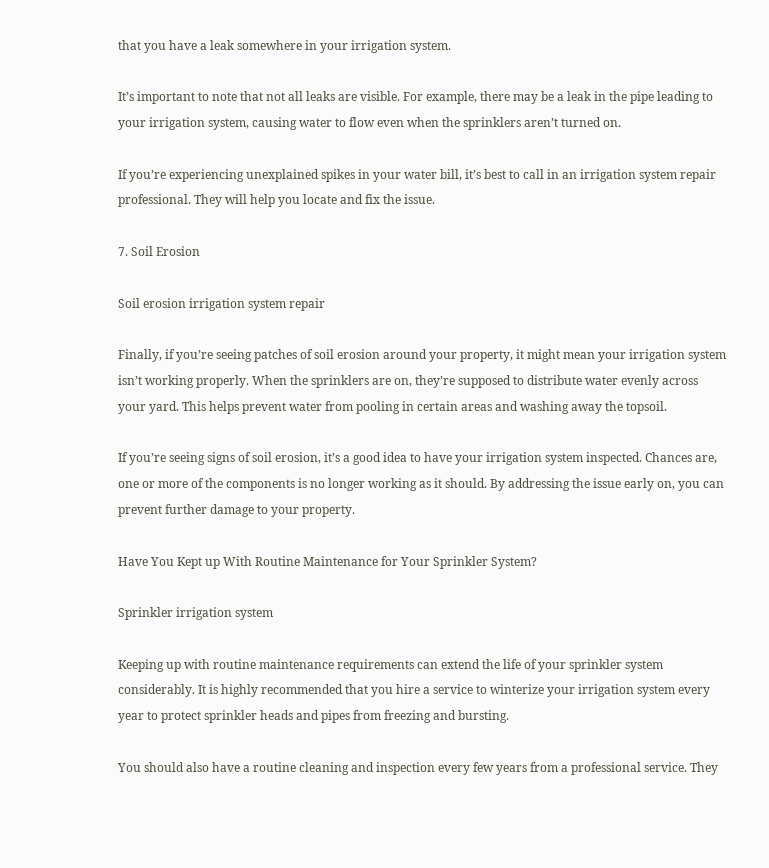that you have a leak somewhere in your irrigation system.

It’s important to note that not all leaks are visible. For example, there may be a leak in the pipe leading to your irrigation system, causing water to flow even when the sprinklers aren’t turned on.

If you’re experiencing unexplained spikes in your water bill, it’s best to call in an irrigation system repair professional. They will help you locate and fix the issue.

7. Soil Erosion

Soil erosion irrigation system repair

Finally, if you’re seeing patches of soil erosion around your property, it might mean your irrigation system isn’t working properly. When the sprinklers are on, they’re supposed to distribute water evenly across your yard. This helps prevent water from pooling in certain areas and washing away the topsoil.

If you’re seeing signs of soil erosion, it’s a good idea to have your irrigation system inspected. Chances are, one or more of the components is no longer working as it should. By addressing the issue early on, you can prevent further damage to your property.

Have You Kept up With Routine Maintenance for Your Sprinkler System?

Sprinkler irrigation system

Keeping up with routine maintenance requirements can extend the life of your sprinkler system considerably. It is highly recommended that you hire a service to winterize your irrigation system every year to protect sprinkler heads and pipes from freezing and bursting.

You should also have a routine cleaning and inspection every few years from a professional service. They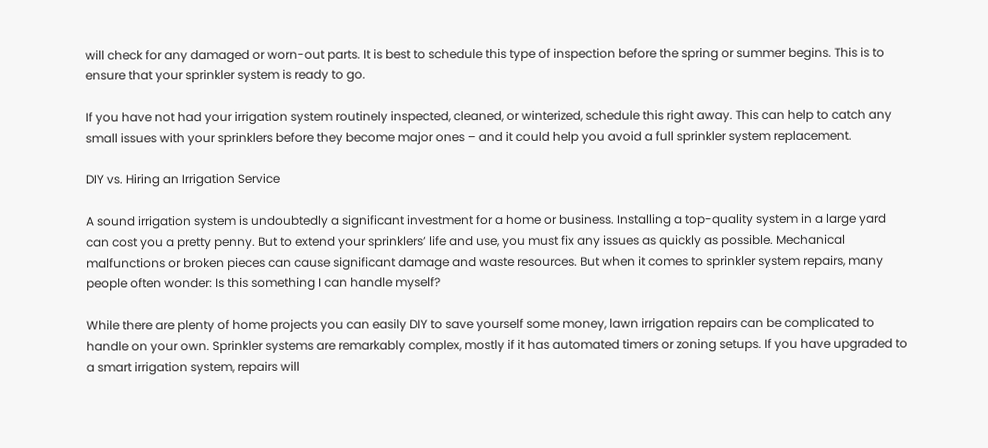will check for any damaged or worn-out parts. It is best to schedule this type of inspection before the spring or summer begins. This is to ensure that your sprinkler system is ready to go.

If you have not had your irrigation system routinely inspected, cleaned, or winterized, schedule this right away. This can help to catch any small issues with your sprinklers before they become major ones – and it could help you avoid a full sprinkler system replacement.

DIY vs. Hiring an Irrigation Service

A sound irrigation system is undoubtedly a significant investment for a home or business. Installing a top-quality system in a large yard can cost you a pretty penny. But to extend your sprinklers’ life and use, you must fix any issues as quickly as possible. Mechanical malfunctions or broken pieces can cause significant damage and waste resources. But when it comes to sprinkler system repairs, many people often wonder: Is this something I can handle myself?

While there are plenty of home projects you can easily DIY to save yourself some money, lawn irrigation repairs can be complicated to handle on your own. Sprinkler systems are remarkably complex, mostly if it has automated timers or zoning setups. If you have upgraded to a smart irrigation system, repairs will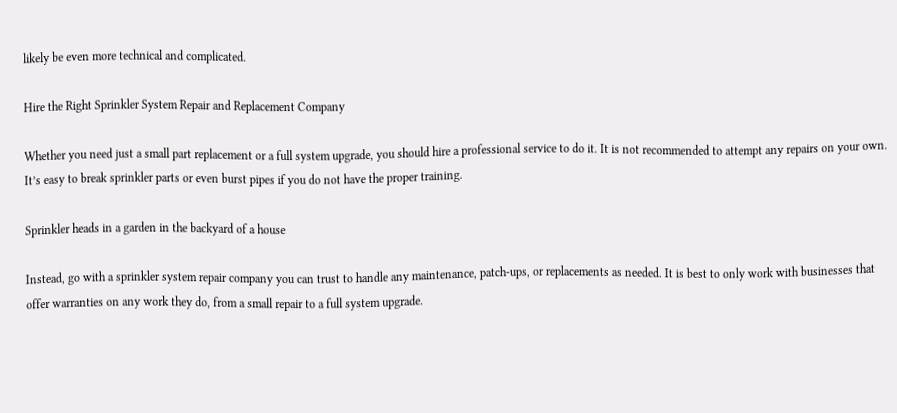likely be even more technical and complicated.

Hire the Right Sprinkler System Repair and Replacement Company

Whether you need just a small part replacement or a full system upgrade, you should hire a professional service to do it. It is not recommended to attempt any repairs on your own. It’s easy to break sprinkler parts or even burst pipes if you do not have the proper training.

Sprinkler heads in a garden in the backyard of a house

Instead, go with a sprinkler system repair company you can trust to handle any maintenance, patch-ups, or replacements as needed. It is best to only work with businesses that offer warranties on any work they do, from a small repair to a full system upgrade.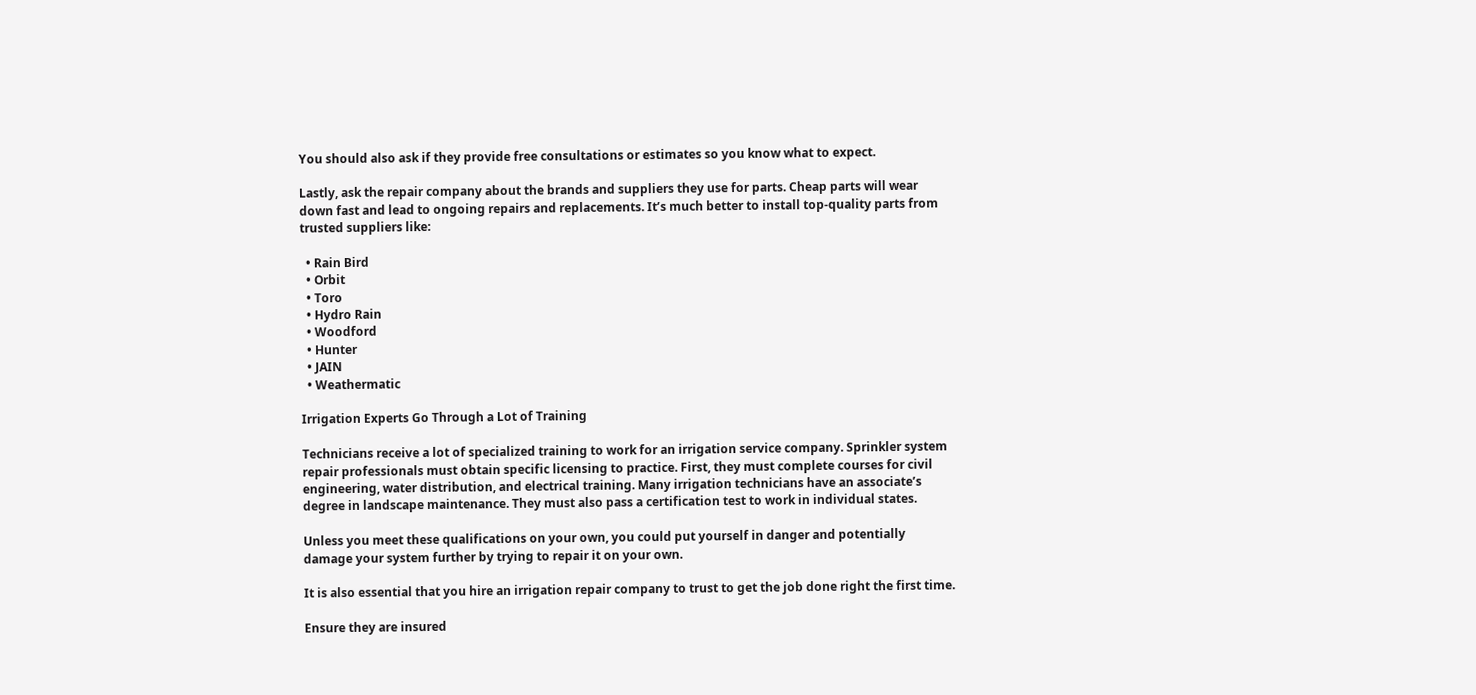You should also ask if they provide free consultations or estimates so you know what to expect.

Lastly, ask the repair company about the brands and suppliers they use for parts. Cheap parts will wear down fast and lead to ongoing repairs and replacements. It’s much better to install top-quality parts from trusted suppliers like:

  • Rain Bird
  • Orbit
  • Toro
  • Hydro Rain
  • Woodford
  • Hunter
  • JAIN
  • Weathermatic

Irrigation Experts Go Through a Lot of Training

Technicians receive a lot of specialized training to work for an irrigation service company. Sprinkler system repair professionals must obtain specific licensing to practice. First, they must complete courses for civil engineering, water distribution, and electrical training. Many irrigation technicians have an associate’s degree in landscape maintenance. They must also pass a certification test to work in individual states.

Unless you meet these qualifications on your own, you could put yourself in danger and potentially damage your system further by trying to repair it on your own.

It is also essential that you hire an irrigation repair company to trust to get the job done right the first time.

Ensure they are insured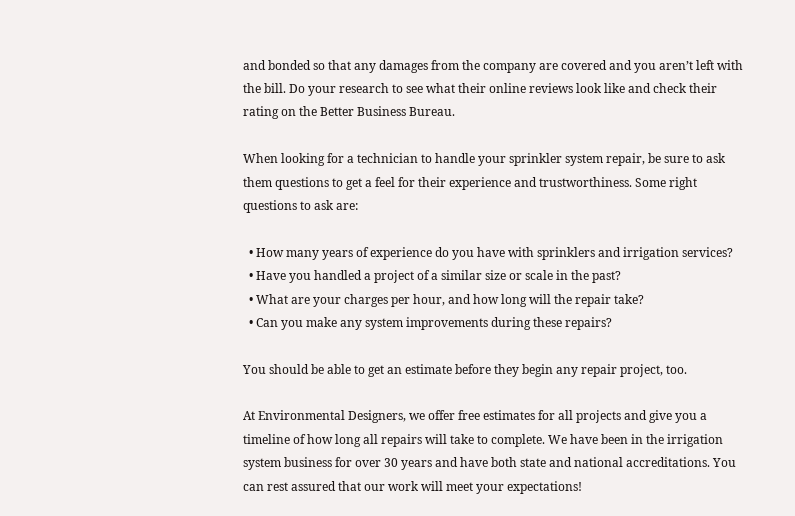and bonded so that any damages from the company are covered and you aren’t left with the bill. Do your research to see what their online reviews look like and check their rating on the Better Business Bureau.

When looking for a technician to handle your sprinkler system repair, be sure to ask them questions to get a feel for their experience and trustworthiness. Some right questions to ask are:

  • How many years of experience do you have with sprinklers and irrigation services?
  • Have you handled a project of a similar size or scale in the past?
  • What are your charges per hour, and how long will the repair take?
  • Can you make any system improvements during these repairs?

You should be able to get an estimate before they begin any repair project, too.

At Environmental Designers, we offer free estimates for all projects and give you a timeline of how long all repairs will take to complete. We have been in the irrigation system business for over 30 years and have both state and national accreditations. You can rest assured that our work will meet your expectations!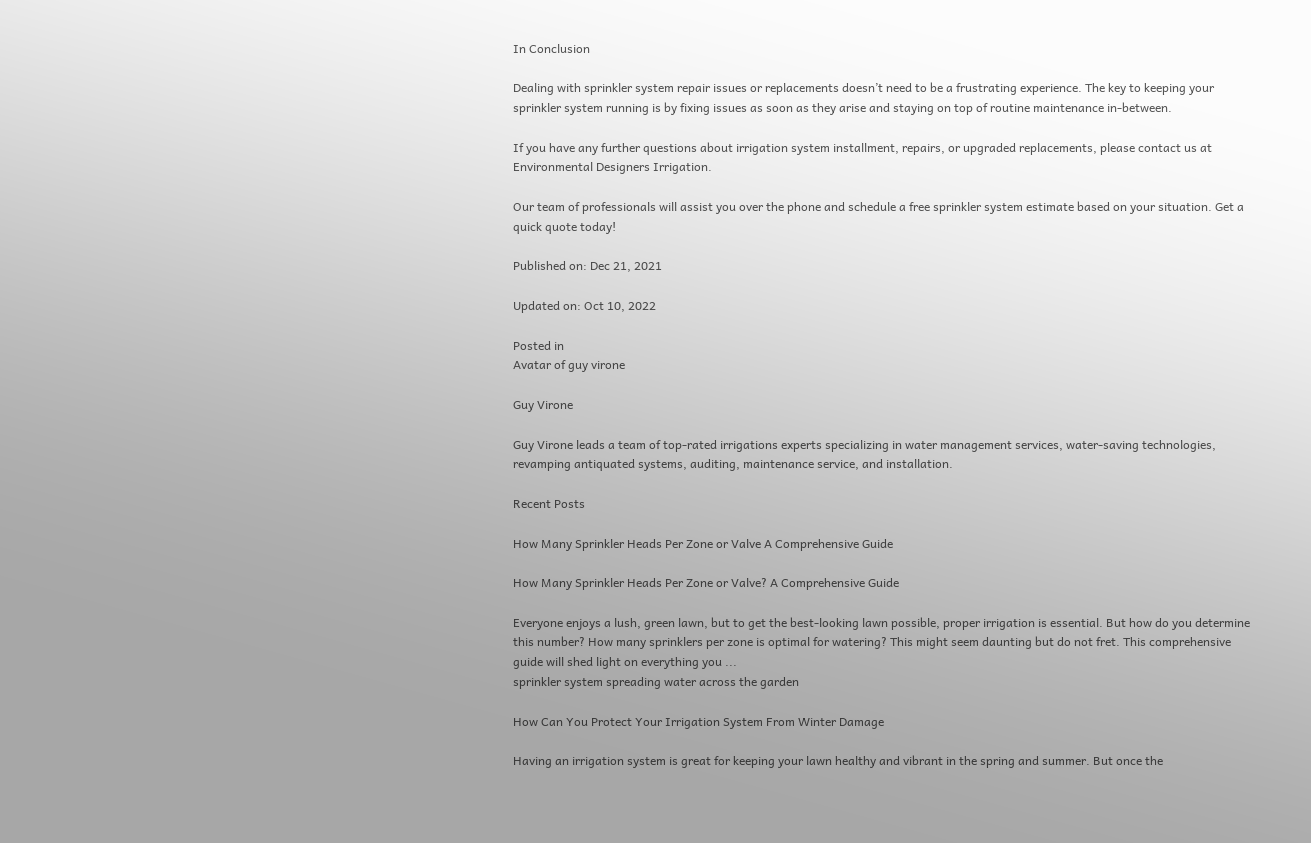In Conclusion

Dealing with sprinkler system repair issues or replacements doesn’t need to be a frustrating experience. The key to keeping your sprinkler system running is by fixing issues as soon as they arise and staying on top of routine maintenance in-between.

If you have any further questions about irrigation system installment, repairs, or upgraded replacements, please contact us at Environmental Designers Irrigation.

Our team of professionals will assist you over the phone and schedule a free sprinkler system estimate based on your situation. Get a quick quote today!

Published on: Dec 21, 2021

Updated on: Oct 10, 2022

Posted in
Avatar of guy virone

Guy Virone

Guy Virone leads a team of top-rated irrigations experts specializing in water management services, water-saving technologies, revamping antiquated systems, auditing, maintenance service, and installation.

Recent Posts

How Many Sprinkler Heads Per Zone or Valve A Comprehensive Guide

How Many Sprinkler Heads Per Zone or Valve? A Comprehensive Guide

Everyone enjoys a lush, green lawn, but to get the best-looking lawn possible, proper irrigation is essential. But how do you determine this number? How many sprinklers per zone is optimal for watering? This might seem daunting but do not fret. This comprehensive guide will shed light on everything you ...
sprinkler system spreading water across the garden

How Can You Protect Your Irrigation System From Winter Damage

Having an irrigation system is great for keeping your lawn healthy and vibrant in the spring and summer. But once the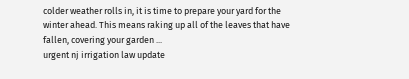colder weather rolls in, it is time to prepare your yard for the winter ahead. This means raking up all of the leaves that have fallen, covering your garden ...
urgent nj irrigation law update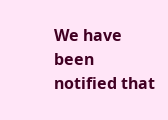We have been notified that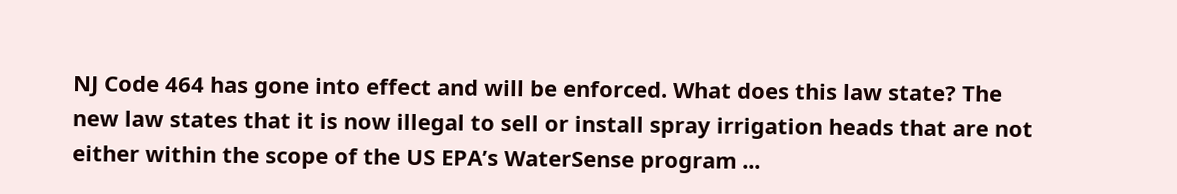NJ Code 464 has gone into effect and will be enforced. What does this law state? The new law states that it is now illegal to sell or install spray irrigation heads that are not either within the scope of the US EPA’s WaterSense program ...